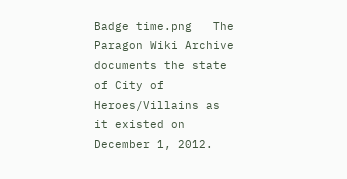Badge time.png   The Paragon Wiki Archive documents the state of City of Heroes/Villains as it existed on December 1, 2012.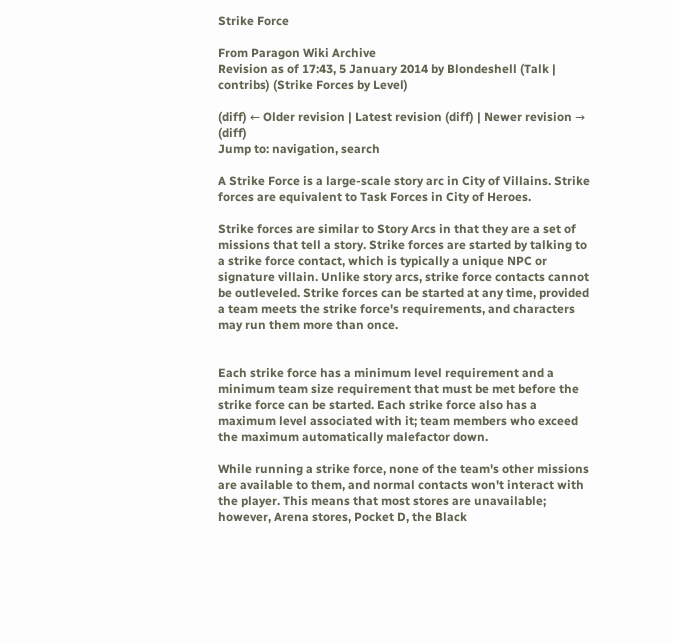Strike Force

From Paragon Wiki Archive
Revision as of 17:43, 5 January 2014 by Blondeshell (Talk | contribs) (Strike Forces by Level)

(diff) ← Older revision | Latest revision (diff) | Newer revision → (diff)
Jump to: navigation, search

A Strike Force is a large-scale story arc in City of Villains. Strike forces are equivalent to Task Forces in City of Heroes.

Strike forces are similar to Story Arcs in that they are a set of missions that tell a story. Strike forces are started by talking to a strike force contact, which is typically a unique NPC or signature villain. Unlike story arcs, strike force contacts cannot be outleveled. Strike forces can be started at any time, provided a team meets the strike force's requirements, and characters may run them more than once.


Each strike force has a minimum level requirement and a minimum team size requirement that must be met before the strike force can be started. Each strike force also has a maximum level associated with it; team members who exceed the maximum automatically malefactor down.

While running a strike force, none of the team's other missions are available to them, and normal contacts won't interact with the player. This means that most stores are unavailable; however, Arena stores, Pocket D, the Black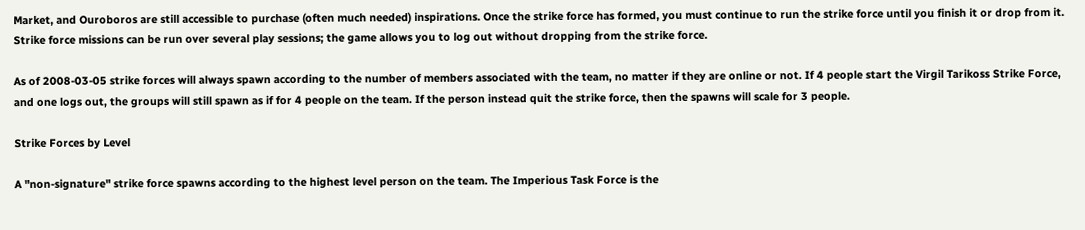Market, and Ouroboros are still accessible to purchase (often much needed) inspirations. Once the strike force has formed, you must continue to run the strike force until you finish it or drop from it. Strike force missions can be run over several play sessions; the game allows you to log out without dropping from the strike force.

As of 2008-03-05 strike forces will always spawn according to the number of members associated with the team, no matter if they are online or not. If 4 people start the Virgil Tarikoss Strike Force, and one logs out, the groups will still spawn as if for 4 people on the team. If the person instead quit the strike force, then the spawns will scale for 3 people.

Strike Forces by Level

A "non-signature" strike force spawns according to the highest level person on the team. The Imperious Task Force is the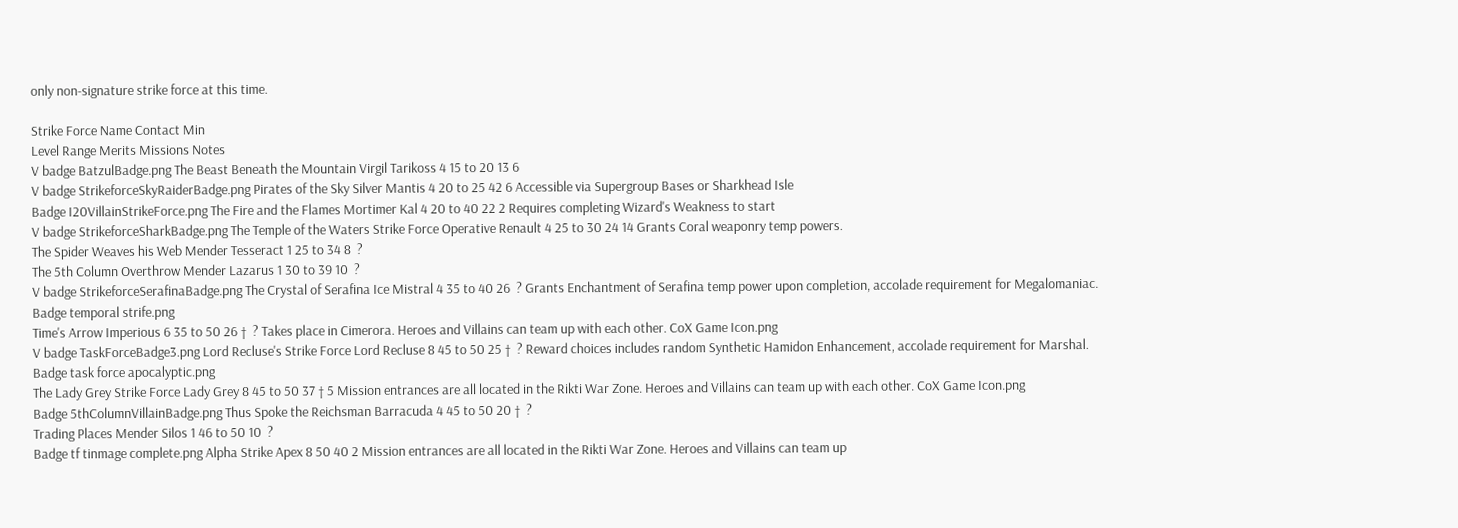only non-signature strike force at this time.

Strike Force Name Contact Min
Level Range Merits Missions Notes
V badge BatzulBadge.png The Beast Beneath the Mountain Virgil Tarikoss 4 15 to 20 13 6
V badge StrikeforceSkyRaiderBadge.png Pirates of the Sky Silver Mantis 4 20 to 25 42 6 Accessible via Supergroup Bases or Sharkhead Isle
Badge I20VillainStrikeForce.png The Fire and the Flames Mortimer Kal 4 20 to 40 22 2 Requires completing Wizard's Weakness to start
V badge StrikeforceSharkBadge.png The Temple of the Waters Strike Force Operative Renault 4 25 to 30 24 14 Grants Coral weaponry temp powers.
The Spider Weaves his Web Mender Tesseract 1 25 to 34 8  ?
The 5th Column Overthrow Mender Lazarus 1 30 to 39 10  ?
V badge StrikeforceSerafinaBadge.png The Crystal of Serafina Ice Mistral 4 35 to 40 26  ? Grants Enchantment of Serafina temp power upon completion, accolade requirement for Megalomaniac.
Badge temporal strife.png
Time's Arrow Imperious 6 35 to 50 26 †  ? Takes place in Cimerora. Heroes and Villains can team up with each other. CoX Game Icon.png
V badge TaskForceBadge3.png Lord Recluse's Strike Force Lord Recluse 8 45 to 50 25 †  ? Reward choices includes random Synthetic Hamidon Enhancement, accolade requirement for Marshal.
Badge task force apocalyptic.png
The Lady Grey Strike Force Lady Grey 8 45 to 50 37 † 5 Mission entrances are all located in the Rikti War Zone. Heroes and Villains can team up with each other. CoX Game Icon.png
Badge 5thColumnVillainBadge.png Thus Spoke the Reichsman Barracuda 4 45 to 50 20 †  ?
Trading Places Mender Silos 1 46 to 50 10  ?
Badge tf tinmage complete.png Alpha Strike Apex 8 50 40 2 Mission entrances are all located in the Rikti War Zone. Heroes and Villains can team up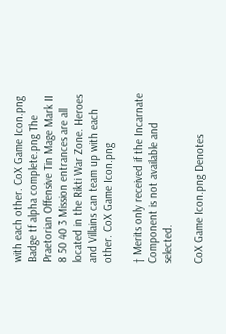with each other. CoX Game Icon.png
Badge tf alpha complete.png The Praetorian Offensive Tin Mage Mark II 8 50 40 3 Mission entrances are all located in the Rikti War Zone. Heroes and Villains can team up with each other. CoX Game Icon.png

† Merits only received if the Incarnate Component is not available and selected.

CoX Game Icon.png Denotes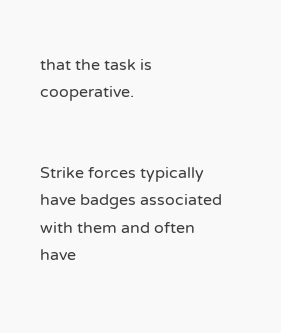that the task is cooperative.


Strike forces typically have badges associated with them and often have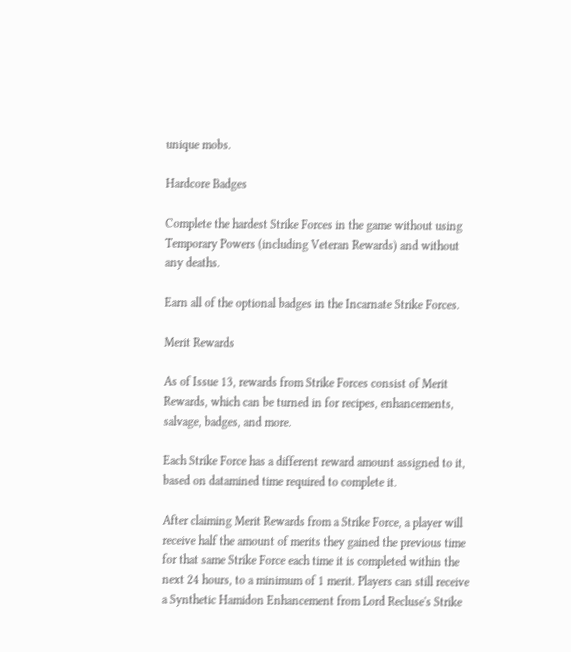unique mobs.

Hardcore Badges

Complete the hardest Strike Forces in the game without using Temporary Powers (including Veteran Rewards) and without any deaths.

Earn all of the optional badges in the Incarnate Strike Forces.

Merit Rewards

As of Issue 13, rewards from Strike Forces consist of Merit Rewards, which can be turned in for recipes, enhancements, salvage, badges, and more.

Each Strike Force has a different reward amount assigned to it, based on datamined time required to complete it.

After claiming Merit Rewards from a Strike Force, a player will receive half the amount of merits they gained the previous time for that same Strike Force each time it is completed within the next 24 hours, to a minimum of 1 merit. Players can still receive a Synthetic Hamidon Enhancement from Lord Recluse's Strike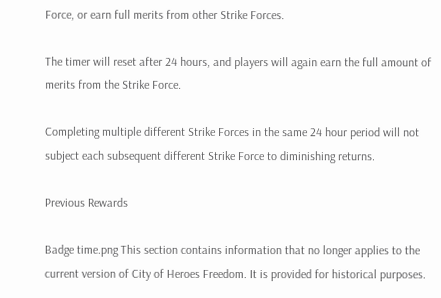Force, or earn full merits from other Strike Forces.

The timer will reset after 24 hours, and players will again earn the full amount of merits from the Strike Force.

Completing multiple different Strike Forces in the same 24 hour period will not subject each subsequent different Strike Force to diminishing returns.

Previous Rewards

Badge time.png This section contains information that no longer applies to the current version of City of Heroes Freedom. It is provided for historical purposes.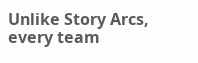Unlike Story Arcs, every team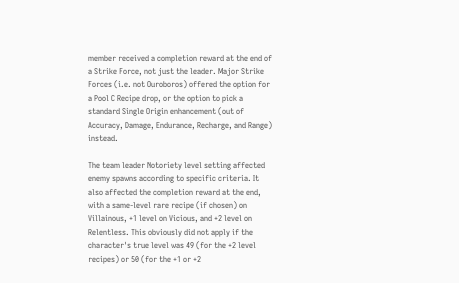member received a completion reward at the end of a Strike Force, not just the leader. Major Strike Forces (i.e. not Ouroboros) offered the option for a Pool C Recipe drop, or the option to pick a standard Single Origin enhancement (out of Accuracy, Damage, Endurance, Recharge, and Range) instead.

The team leader Notoriety level setting affected enemy spawns according to specific criteria. It also affected the completion reward at the end, with a same-level rare recipe (if chosen) on Villainous, +1 level on Vicious, and +2 level on Relentless. This obviously did not apply if the character's true level was 49 (for the +2 level recipes) or 50 (for the +1 or +2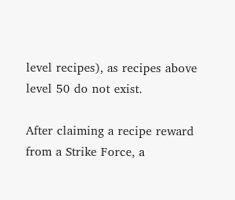level recipes), as recipes above level 50 do not exist.

After claiming a recipe reward from a Strike Force, a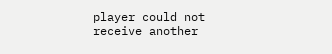player could not receive another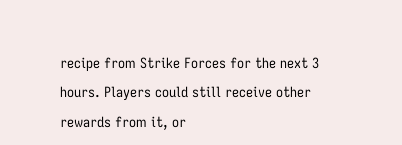recipe from Strike Forces for the next 3 hours. Players could still receive other rewards from it, or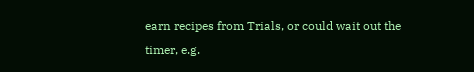earn recipes from Trials, or could wait out the timer, e.g.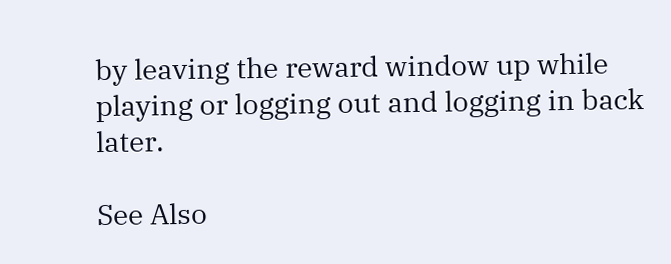by leaving the reward window up while playing or logging out and logging in back later.

See Also